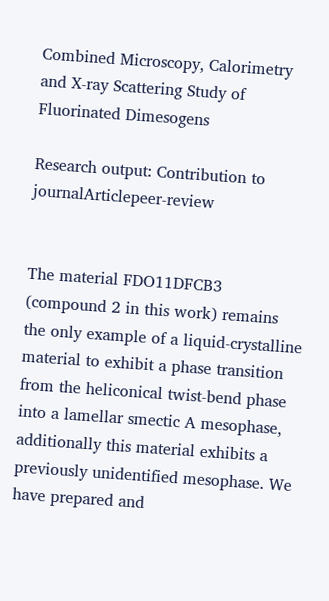Combined Microscopy, Calorimetry and X-ray Scattering Study of Fluorinated Dimesogens

Research output: Contribution to journalArticlepeer-review


The material FDO11DFCB3 (compound 2 in this work) remains the only example of a liquid-crystalline material to exhibit a phase transition from the heliconical twist-bend phase into a lamellar smectic A mesophase, additionally this material exhibits a previously unidentified mesophase. We have prepared and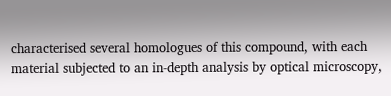characterised several homologues of this compound, with each material subjected to an in-depth analysis by optical microscopy,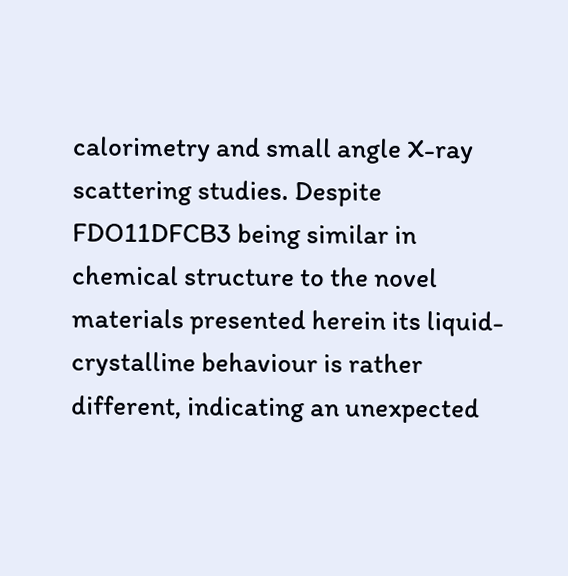calorimetry and small angle X-ray scattering studies. Despite FDO11DFCB3 being similar in chemical structure to the novel materials presented herein its liquid-crystalline behaviour is rather different, indicating an unexpected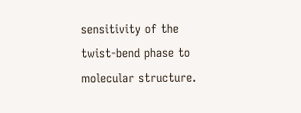sensitivity of the twist-bend phase to molecular structure.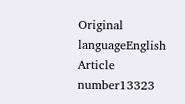Original languageEnglish
Article number13323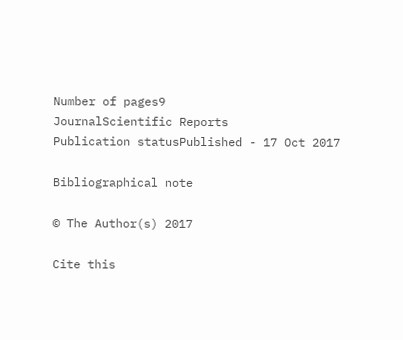Number of pages9
JournalScientific Reports
Publication statusPublished - 17 Oct 2017

Bibliographical note

© The Author(s) 2017

Cite this